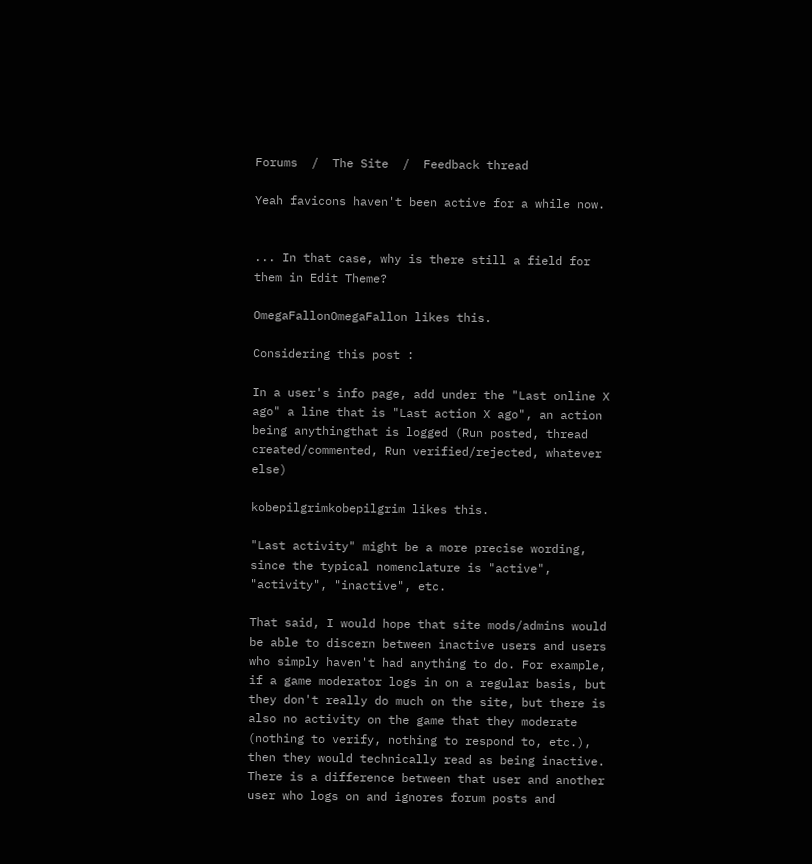Forums  /  The Site  /  Feedback thread

Yeah favicons haven't been active for a while now.


... In that case, why is there still a field for them in Edit Theme?

OmegaFallonOmegaFallon likes this.

Considering this post :

In a user's info page, add under the "Last online X ago" a line that is "Last action X ago", an action being anythingthat is logged (Run posted, thread created/commented, Run verified/rejected, whatever else)

kobepilgrimkobepilgrim likes this.

"Last activity" might be a more precise wording, since the typical nomenclature is "active", "activity", "inactive", etc.

That said, I would hope that site mods/admins would be able to discern between inactive users and users who simply haven't had anything to do. For example, if a game moderator logs in on a regular basis, but they don't really do much on the site, but there is also no activity on the game that they moderate (nothing to verify, nothing to respond to, etc.), then they would technically read as being inactive. There is a difference between that user and another user who logs on and ignores forum posts and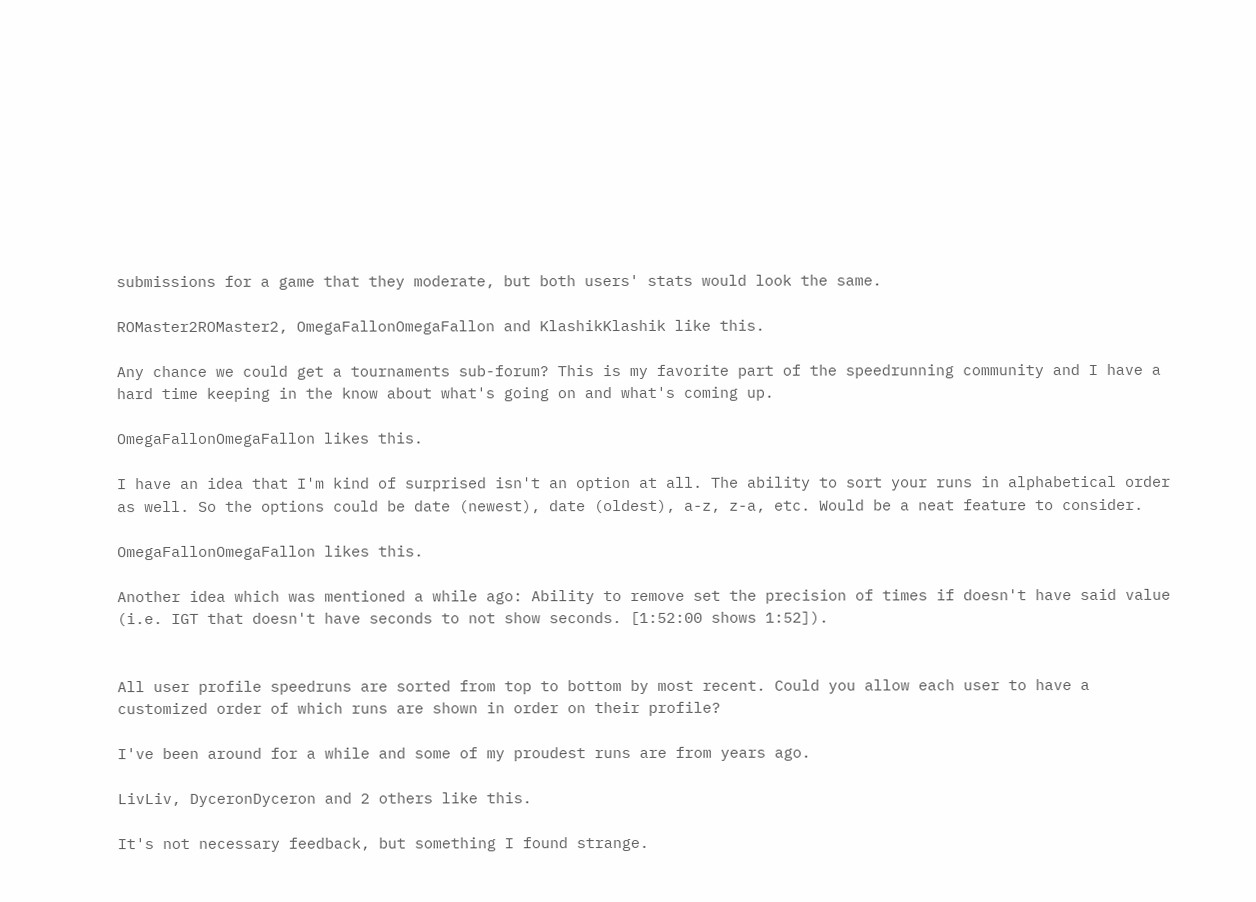submissions for a game that they moderate, but both users' stats would look the same.

ROMaster2ROMaster2, OmegaFallonOmegaFallon and KlashikKlashik like this.

Any chance we could get a tournaments sub-forum? This is my favorite part of the speedrunning community and I have a hard time keeping in the know about what's going on and what's coming up.

OmegaFallonOmegaFallon likes this.

I have an idea that I'm kind of surprised isn't an option at all. The ability to sort your runs in alphabetical order as well. So the options could be date (newest), date (oldest), a-z, z-a, etc. Would be a neat feature to consider.

OmegaFallonOmegaFallon likes this.

Another idea which was mentioned a while ago: Ability to remove set the precision of times if doesn't have said value (i.e. IGT that doesn't have seconds to not show seconds. [1:52:00 shows 1:52]).


All user profile speedruns are sorted from top to bottom by most recent. Could you allow each user to have a customized order of which runs are shown in order on their profile?

I've been around for a while and some of my proudest runs are from years ago.

LivLiv, DyceronDyceron and 2 others like this.

It's not necessary feedback, but something I found strange.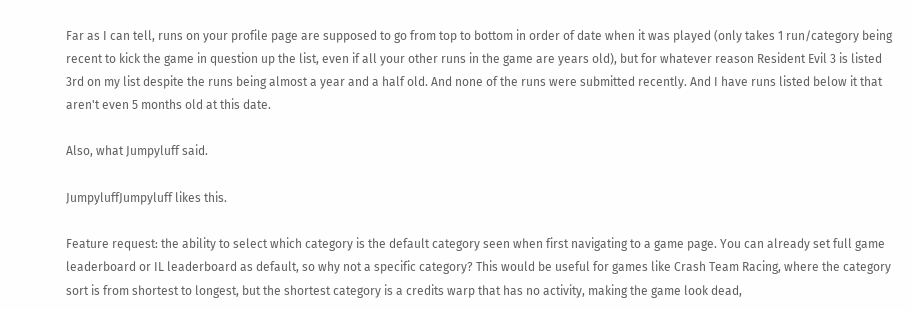Far as I can tell, runs on your profile page are supposed to go from top to bottom in order of date when it was played (only takes 1 run/category being recent to kick the game in question up the list, even if all your other runs in the game are years old), but for whatever reason Resident Evil 3 is listed 3rd on my list despite the runs being almost a year and a half old. And none of the runs were submitted recently. And I have runs listed below it that aren't even 5 months old at this date.

Also, what Jumpyluff said.

JumpyluffJumpyluff likes this.

Feature request: the ability to select which category is the default category seen when first navigating to a game page. You can already set full game leaderboard or IL leaderboard as default, so why not a specific category? This would be useful for games like Crash Team Racing, where the category sort is from shortest to longest, but the shortest category is a credits warp that has no activity, making the game look dead,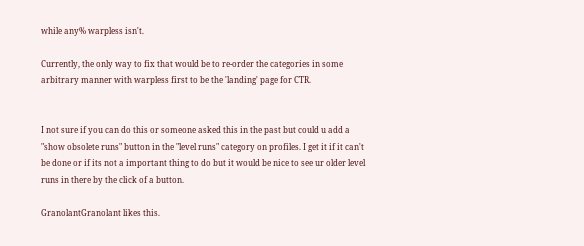while any% warpless isn't.

Currently, the only way to fix that would be to re-order the categories in some arbitrary manner with warpless first to be the 'landing' page for CTR.


I not sure if you can do this or someone asked this in the past but could u add a "show obsolete runs" button in the "level runs" category on profiles. I get it if it can't be done or if its not a important thing to do but it would be nice to see ur older level runs in there by the click of a button.

GranolantGranolant likes this.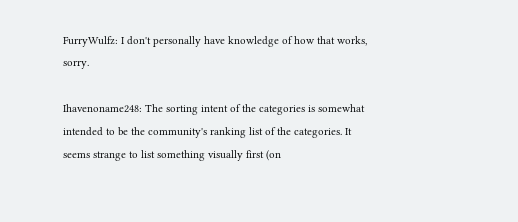FurryWulfz: I don't personally have knowledge of how that works, sorry.

Ihavenoname248: The sorting intent of the categories is somewhat intended to be the community's ranking list of the categories. It seems strange to list something visually first (on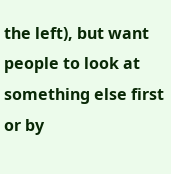the left), but want people to look at something else first or by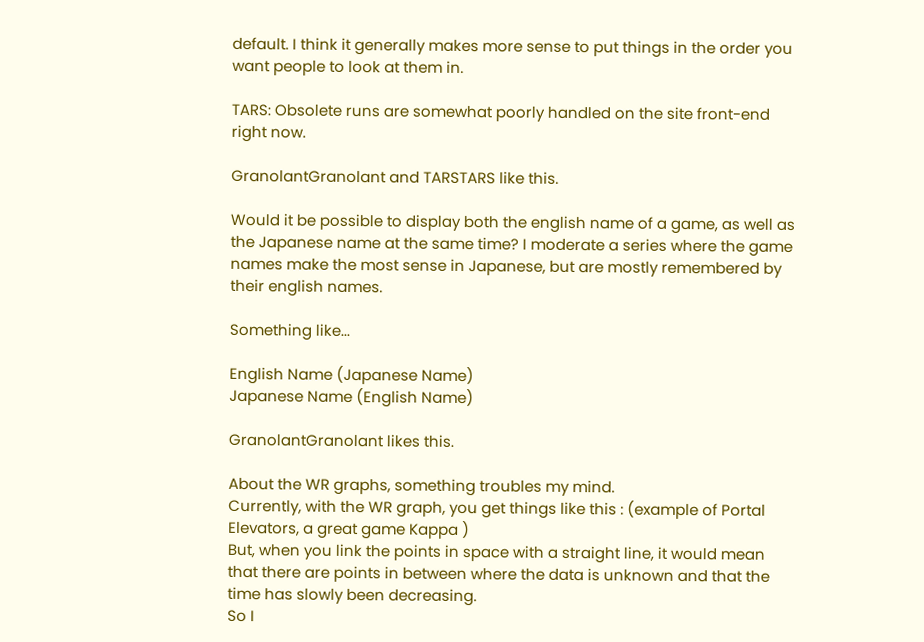default. I think it generally makes more sense to put things in the order you want people to look at them in.

TARS: Obsolete runs are somewhat poorly handled on the site front-end right now.

GranolantGranolant and TARSTARS like this.

Would it be possible to display both the english name of a game, as well as the Japanese name at the same time? I moderate a series where the game names make the most sense in Japanese, but are mostly remembered by their english names.

Something like...

English Name (Japanese Name)
Japanese Name (English Name)

GranolantGranolant likes this.

About the WR graphs, something troubles my mind.
Currently, with the WR graph, you get things like this : (example of Portal Elevators, a great game Kappa )
But, when you link the points in space with a straight line, it would mean that there are points in between where the data is unknown and that the time has slowly been decreasing.
So I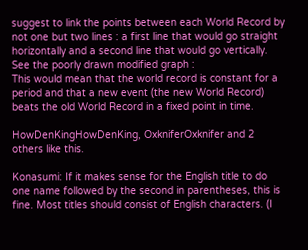suggest to link the points between each World Record by not one but two lines : a first line that would go straight horizontally and a second line that would go vertically.
See the poorly drawn modified graph :
This would mean that the world record is constant for a period and that a new event (the new World Record) beats the old World Record in a fixed point in time.

HowDenKingHowDenKing, OxkniferOxknifer and 2 others like this.

Konasumi: If it makes sense for the English title to do one name followed by the second in parentheses, this is fine. Most titles should consist of English characters. (I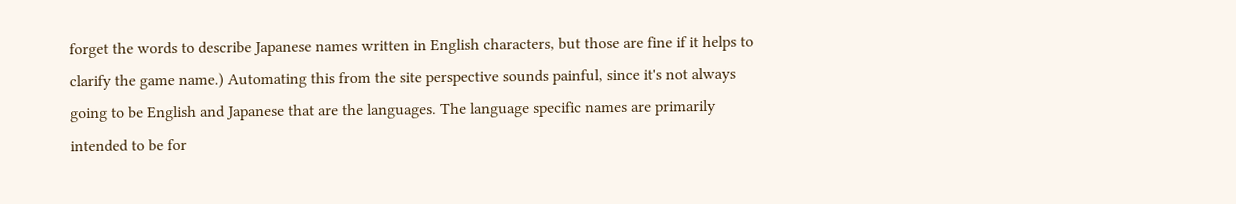forget the words to describe Japanese names written in English characters, but those are fine if it helps to clarify the game name.) Automating this from the site perspective sounds painful, since it's not always going to be English and Japanese that are the languages. The language specific names are primarily intended to be for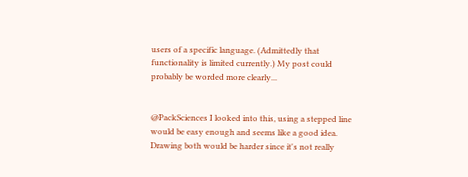users of a specific language. (Admittedly that functionality is limited currently.) My post could probably be worded more clearly...


@PackSciences I looked into this, using a stepped line would be easy enough and seems like a good idea.
Drawing both would be harder since it's not really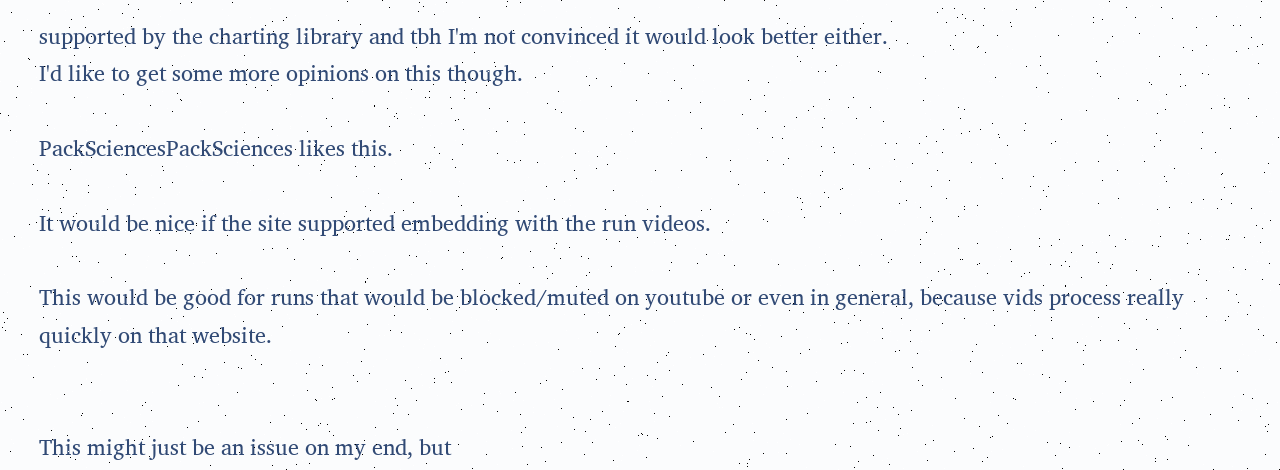supported by the charting library and tbh I'm not convinced it would look better either.
I'd like to get some more opinions on this though.

PackSciencesPackSciences likes this.

It would be nice if the site supported embedding with the run videos.

This would be good for runs that would be blocked/muted on youtube or even in general, because vids process really quickly on that website.


This might just be an issue on my end, but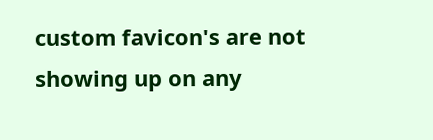custom favicon's are not showing up on any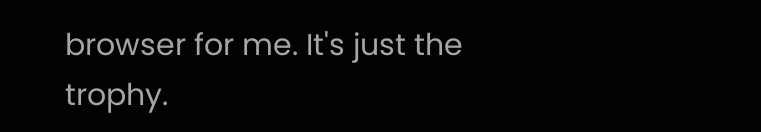browser for me. It's just the trophy.